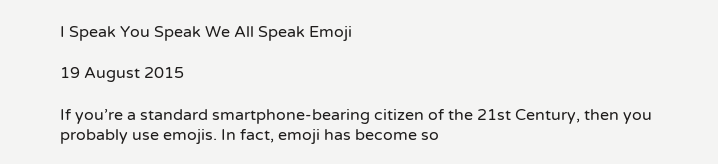I Speak You Speak We All Speak Emoji

19 August 2015

If you’re a standard smartphone-bearing citizen of the 21st Century, then you probably use emojis. In fact, emoji has become so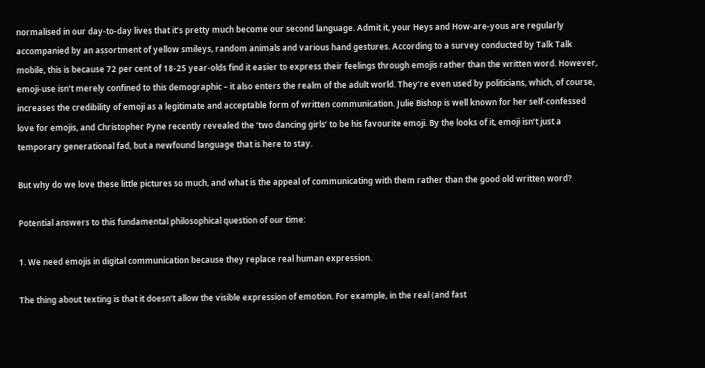normalised in our day-to-day lives that it’s pretty much become our second language. Admit it, your Heys and How-are-yous are regularly accompanied by an assortment of yellow smileys, random animals and various hand gestures. According to a survey conducted by Talk Talk mobile, this is because 72 per cent of 18-25 year-olds find it easier to express their feelings through emojis rather than the written word. However, emoji-use isn’t merely confined to this demographic – it also enters the realm of the adult world. They’re even used by politicians, which, of course, increases the credibility of emoji as a legitimate and acceptable form of written communication. Julie Bishop is well known for her self-confessed love for emojis, and Christopher Pyne recently revealed the ‘two dancing girls’ to be his favourite emoji. By the looks of it, emoji isn’t just a temporary generational fad, but a newfound language that is here to stay.

But why do we love these little pictures so much, and what is the appeal of communicating with them rather than the good old written word?

Potential answers to this fundamental philosophical question of our time:

1. We need emojis in digital communication because they replace real human expression.

The thing about texting is that it doesn’t allow the visible expression of emotion. For example, in the real (and fast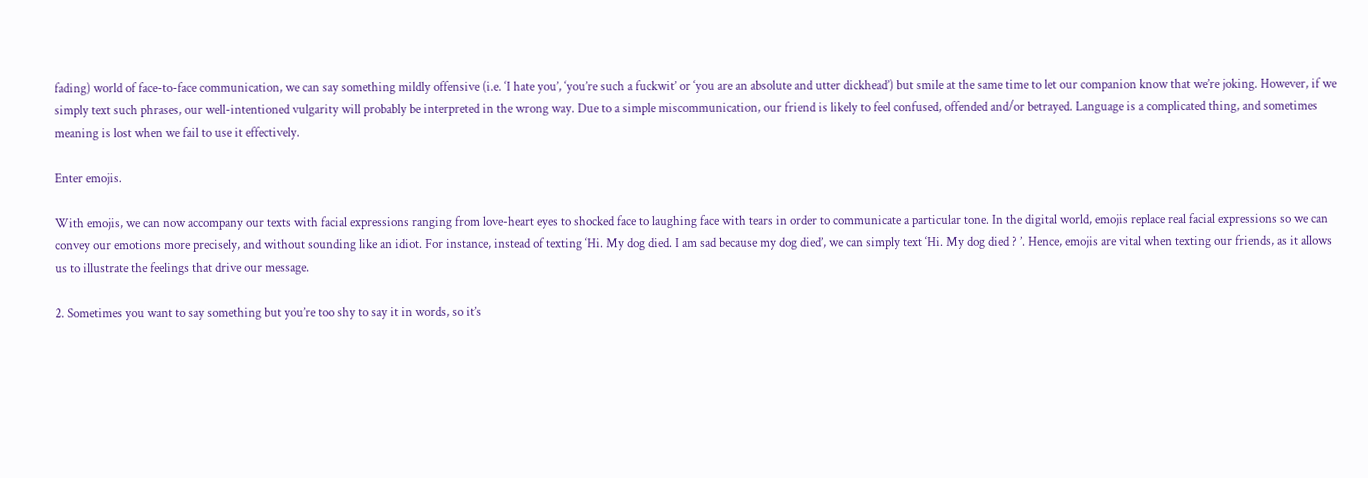fading) world of face-to-face communication, we can say something mildly offensive (i.e. ‘I hate you’, ‘you’re such a fuckwit’ or ‘you are an absolute and utter dickhead’) but smile at the same time to let our companion know that we’re joking. However, if we simply text such phrases, our well-intentioned vulgarity will probably be interpreted in the wrong way. Due to a simple miscommunication, our friend is likely to feel confused, offended and/or betrayed. Language is a complicated thing, and sometimes meaning is lost when we fail to use it effectively.

Enter emojis.

With emojis, we can now accompany our texts with facial expressions ranging from love-heart eyes to shocked face to laughing face with tears in order to communicate a particular tone. In the digital world, emojis replace real facial expressions so we can convey our emotions more precisely, and without sounding like an idiot. For instance, instead of texting ‘Hi. My dog died. I am sad because my dog died’, we can simply text ‘Hi. My dog died ? ’. Hence, emojis are vital when texting our friends, as it allows us to illustrate the feelings that drive our message.

2. Sometimes you want to say something but you’re too shy to say it in words, so it’s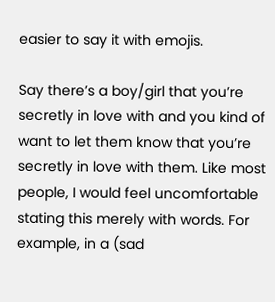easier to say it with emojis.

Say there’s a boy/girl that you’re secretly in love with and you kind of want to let them know that you’re secretly in love with them. Like most people, I would feel uncomfortable stating this merely with words. For example, in a (sad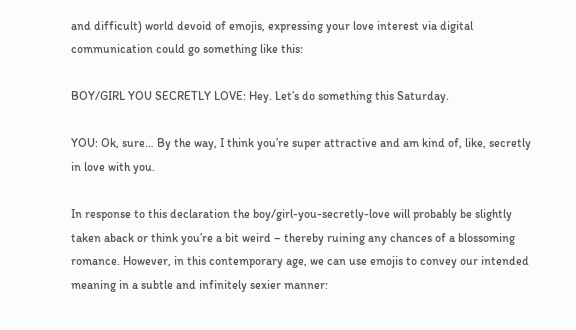and difficult) world devoid of emojis, expressing your love interest via digital communication could go something like this:

BOY/GIRL YOU SECRETLY LOVE: Hey. Let’s do something this Saturday.

YOU: Ok, sure… By the way, I think you’re super attractive and am kind of, like, secretly in love with you.

In response to this declaration the boy/girl-you-secretly-love will probably be slightly taken aback or think you’re a bit weird – thereby ruining any chances of a blossoming romance. However, in this contemporary age, we can use emojis to convey our intended meaning in a subtle and infinitely sexier manner: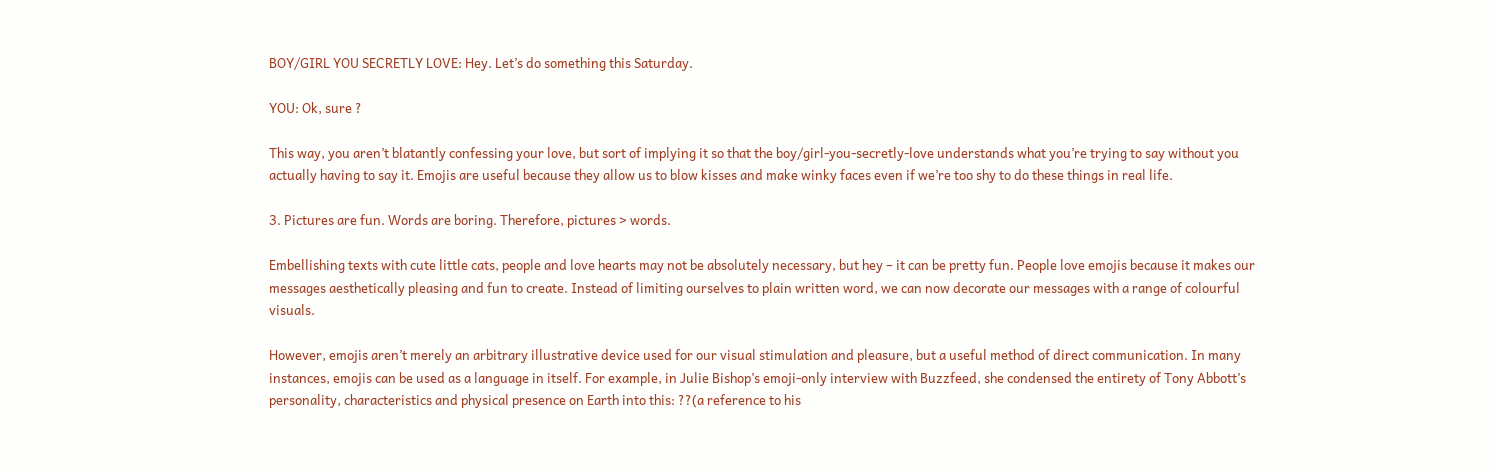BOY/GIRL YOU SECRETLY LOVE: Hey. Let’s do something this Saturday.

YOU: Ok, sure ?

This way, you aren’t blatantly confessing your love, but sort of implying it so that the boy/girl-you-secretly-love understands what you’re trying to say without you actually having to say it. Emojis are useful because they allow us to blow kisses and make winky faces even if we’re too shy to do these things in real life.

3. Pictures are fun. Words are boring. Therefore, pictures > words.

Embellishing texts with cute little cats, people and love hearts may not be absolutely necessary, but hey – it can be pretty fun. People love emojis because it makes our messages aesthetically pleasing and fun to create. Instead of limiting ourselves to plain written word, we can now decorate our messages with a range of colourful visuals.

However, emojis aren’t merely an arbitrary illustrative device used for our visual stimulation and pleasure, but a useful method of direct communication. In many instances, emojis can be used as a language in itself. For example, in Julie Bishop’s emoji-only interview with Buzzfeed, she condensed the entirety of Tony Abbott’s personality, characteristics and physical presence on Earth into this: ??(a reference to his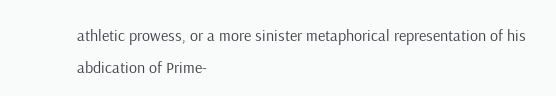athletic prowess, or a more sinister metaphorical representation of his abdication of Prime-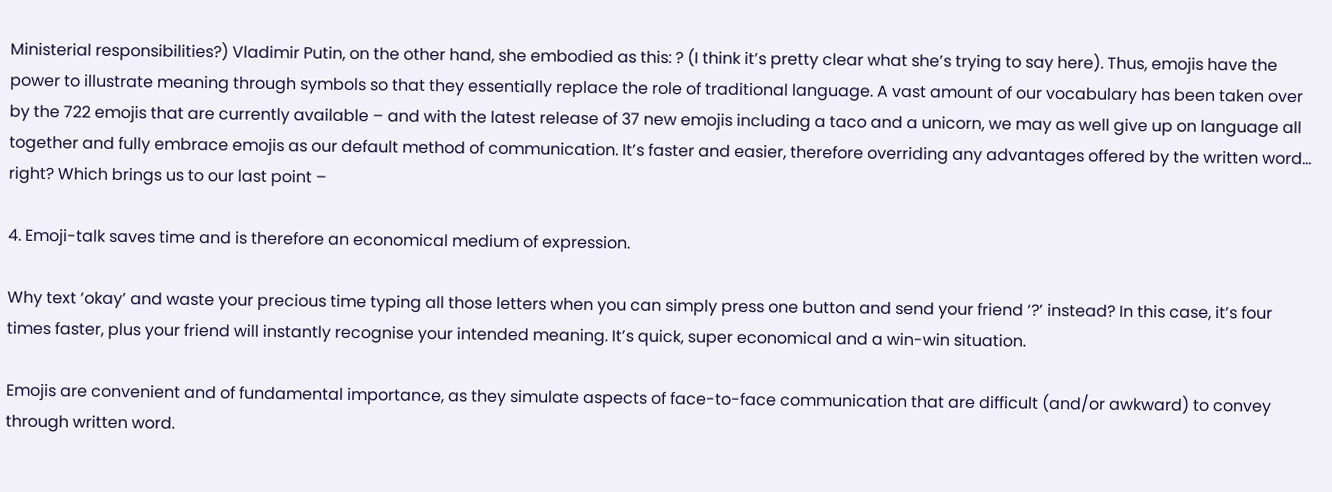Ministerial responsibilities?) Vladimir Putin, on the other hand, she embodied as this: ? (I think it’s pretty clear what she’s trying to say here). Thus, emojis have the power to illustrate meaning through symbols so that they essentially replace the role of traditional language. A vast amount of our vocabulary has been taken over by the 722 emojis that are currently available – and with the latest release of 37 new emojis including a taco and a unicorn, we may as well give up on language all together and fully embrace emojis as our default method of communication. It’s faster and easier, therefore overriding any advantages offered by the written word… right? Which brings us to our last point –

4. Emoji-talk saves time and is therefore an economical medium of expression.

Why text ‘okay’ and waste your precious time typing all those letters when you can simply press one button and send your friend ‘?’ instead? In this case, it’s four times faster, plus your friend will instantly recognise your intended meaning. It’s quick, super economical and a win-win situation.

Emojis are convenient and of fundamental importance, as they simulate aspects of face-to-face communication that are difficult (and/or awkward) to convey through written word.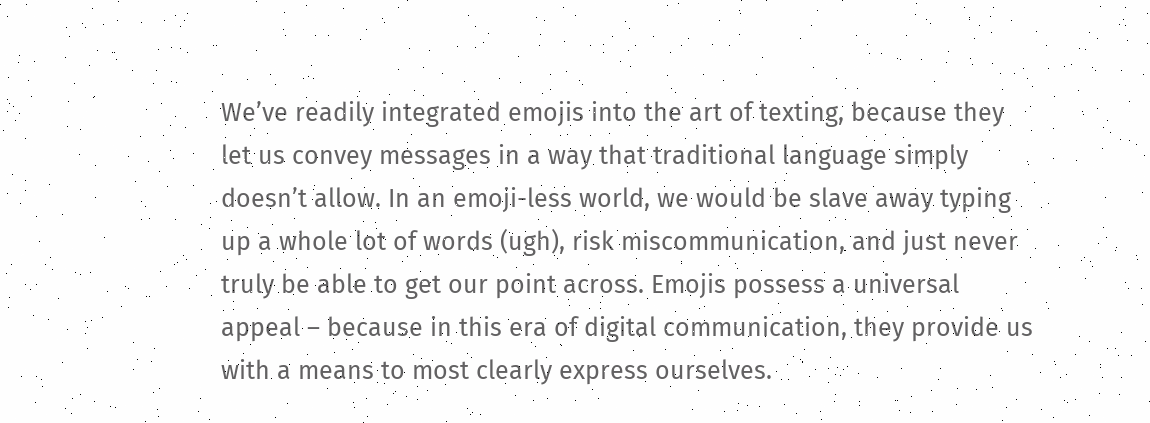We’ve readily integrated emojis into the art of texting, because they let us convey messages in a way that traditional language simply doesn’t allow. In an emoji-less world, we would be slave away typing up a whole lot of words (ugh), risk miscommunication, and just never truly be able to get our point across. Emojis possess a universal appeal – because in this era of digital communication, they provide us with a means to most clearly express ourselves.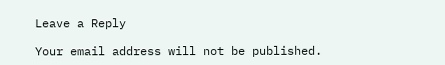Leave a Reply

Your email address will not be published.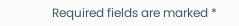Required fields are marked *